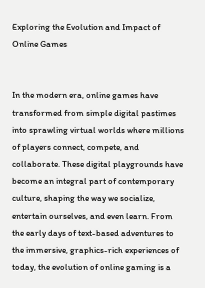Exploring the Evolution and Impact of Online Games


In the modern era, online games have transformed from simple digital pastimes into sprawling virtual worlds where millions of players connect, compete, and collaborate. These digital playgrounds have become an integral part of contemporary culture, shaping the way we socialize, entertain ourselves, and even learn. From the early days of text-based adventures to the immersive, graphics-rich experiences of today, the evolution of online gaming is a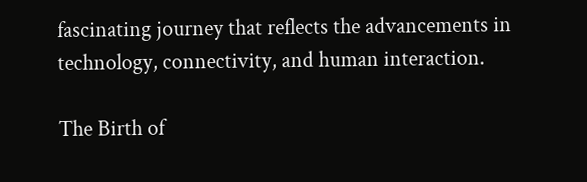fascinating journey that reflects the advancements in technology, connectivity, and human interaction.

The Birth of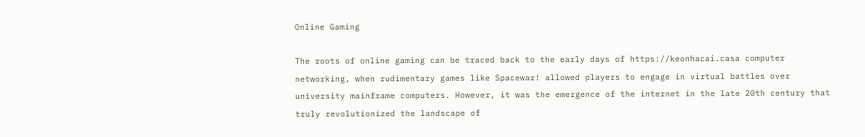Online Gaming

The roots of online gaming can be traced back to the early days of https://keonhacai.casa computer networking, when rudimentary games like Spacewar! allowed players to engage in virtual battles over university mainframe computers. However, it was the emergence of the internet in the late 20th century that truly revolutionized the landscape of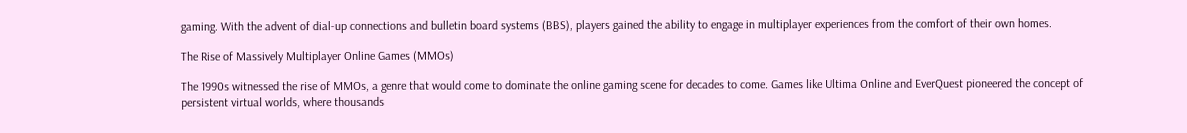gaming. With the advent of dial-up connections and bulletin board systems (BBS), players gained the ability to engage in multiplayer experiences from the comfort of their own homes.

The Rise of Massively Multiplayer Online Games (MMOs)

The 1990s witnessed the rise of MMOs, a genre that would come to dominate the online gaming scene for decades to come. Games like Ultima Online and EverQuest pioneered the concept of persistent virtual worlds, where thousands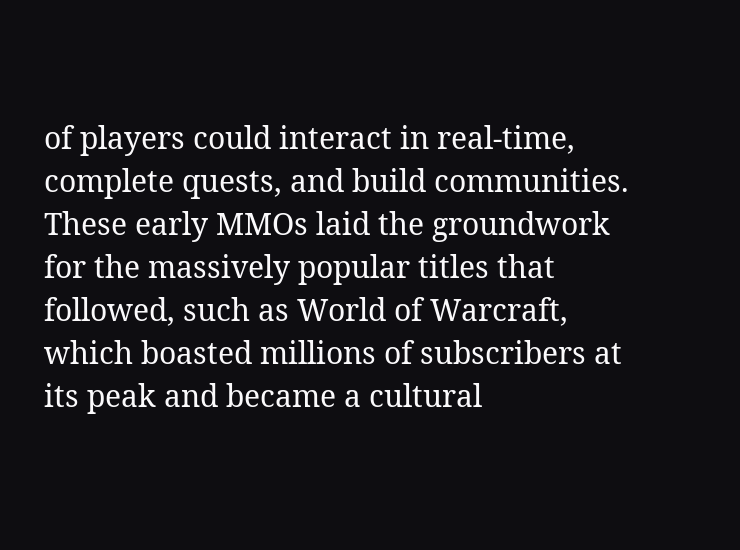of players could interact in real-time, complete quests, and build communities. These early MMOs laid the groundwork for the massively popular titles that followed, such as World of Warcraft, which boasted millions of subscribers at its peak and became a cultural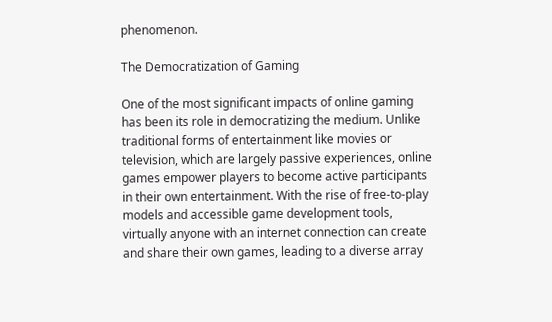phenomenon.

The Democratization of Gaming

One of the most significant impacts of online gaming has been its role in democratizing the medium. Unlike traditional forms of entertainment like movies or television, which are largely passive experiences, online games empower players to become active participants in their own entertainment. With the rise of free-to-play models and accessible game development tools, virtually anyone with an internet connection can create and share their own games, leading to a diverse array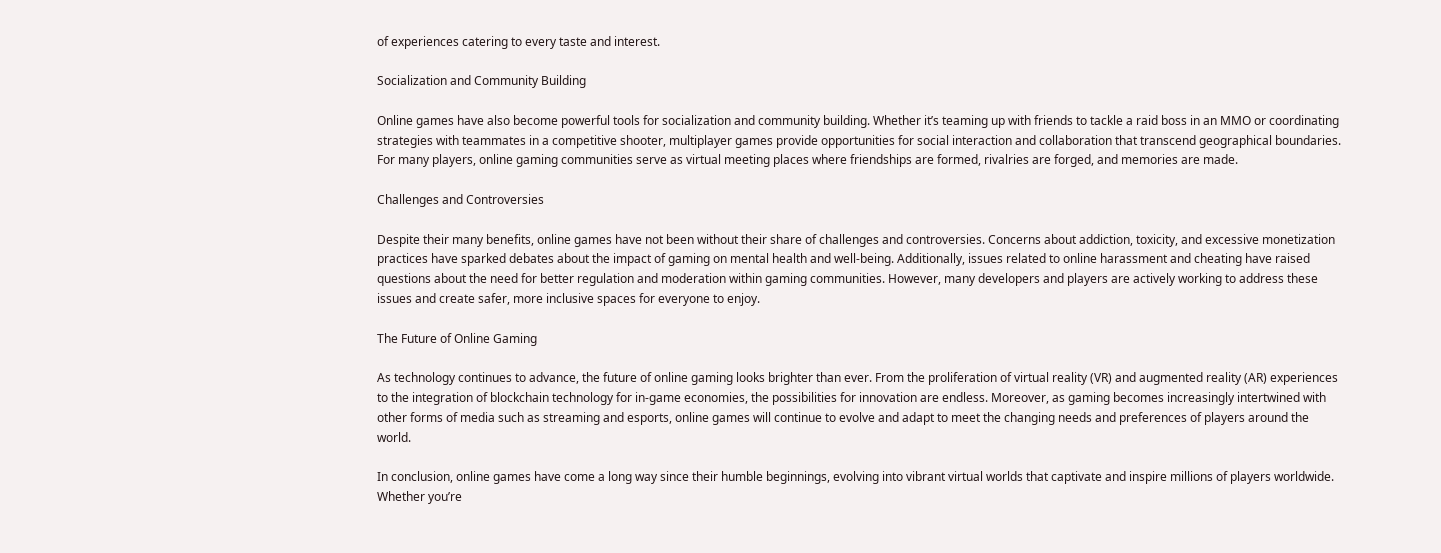of experiences catering to every taste and interest.

Socialization and Community Building

Online games have also become powerful tools for socialization and community building. Whether it’s teaming up with friends to tackle a raid boss in an MMO or coordinating strategies with teammates in a competitive shooter, multiplayer games provide opportunities for social interaction and collaboration that transcend geographical boundaries. For many players, online gaming communities serve as virtual meeting places where friendships are formed, rivalries are forged, and memories are made.

Challenges and Controversies

Despite their many benefits, online games have not been without their share of challenges and controversies. Concerns about addiction, toxicity, and excessive monetization practices have sparked debates about the impact of gaming on mental health and well-being. Additionally, issues related to online harassment and cheating have raised questions about the need for better regulation and moderation within gaming communities. However, many developers and players are actively working to address these issues and create safer, more inclusive spaces for everyone to enjoy.

The Future of Online Gaming

As technology continues to advance, the future of online gaming looks brighter than ever. From the proliferation of virtual reality (VR) and augmented reality (AR) experiences to the integration of blockchain technology for in-game economies, the possibilities for innovation are endless. Moreover, as gaming becomes increasingly intertwined with other forms of media such as streaming and esports, online games will continue to evolve and adapt to meet the changing needs and preferences of players around the world.

In conclusion, online games have come a long way since their humble beginnings, evolving into vibrant virtual worlds that captivate and inspire millions of players worldwide. Whether you’re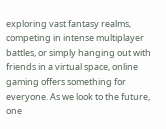exploring vast fantasy realms, competing in intense multiplayer battles, or simply hanging out with friends in a virtual space, online gaming offers something for everyone. As we look to the future, one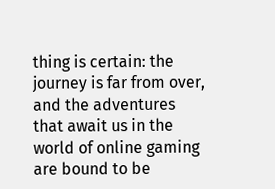thing is certain: the journey is far from over, and the adventures that await us in the world of online gaming are bound to be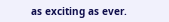as exciting as ever.